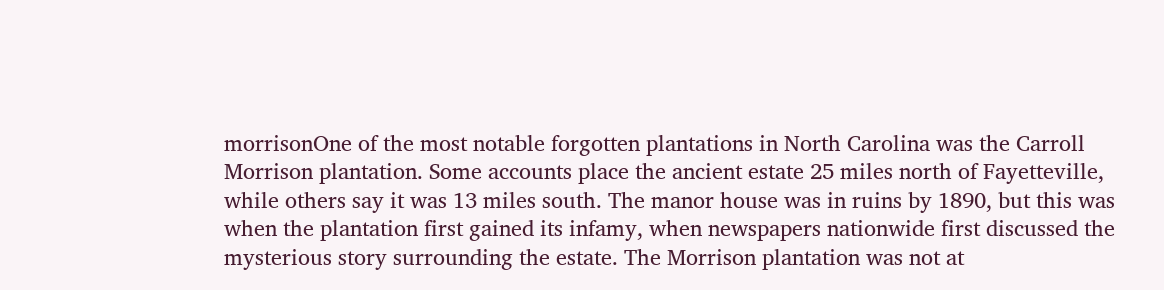morrisonOne of the most notable forgotten plantations in North Carolina was the Carroll Morrison plantation. Some accounts place the ancient estate 25 miles north of Fayetteville, while others say it was 13 miles south. The manor house was in ruins by 1890, but this was when the plantation first gained its infamy, when newspapers nationwide first discussed the mysterious story surrounding the estate. The Morrison plantation was not at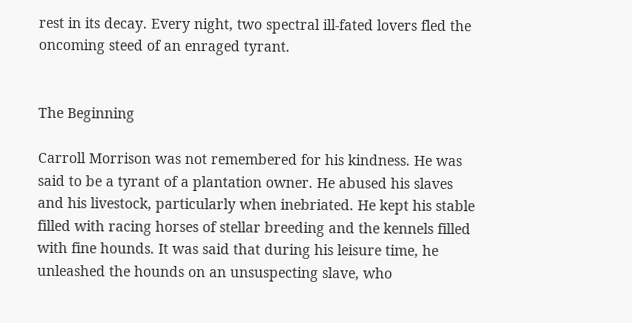rest in its decay. Every night, two spectral ill-fated lovers fled the oncoming steed of an enraged tyrant.


The Beginning

Carroll Morrison was not remembered for his kindness. He was said to be a tyrant of a plantation owner. He abused his slaves and his livestock, particularly when inebriated. He kept his stable filled with racing horses of stellar breeding and the kennels filled with fine hounds. It was said that during his leisure time, he unleashed the hounds on an unsuspecting slave, who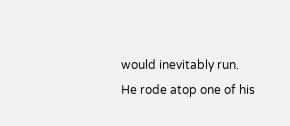would inevitably run. He rode atop one of his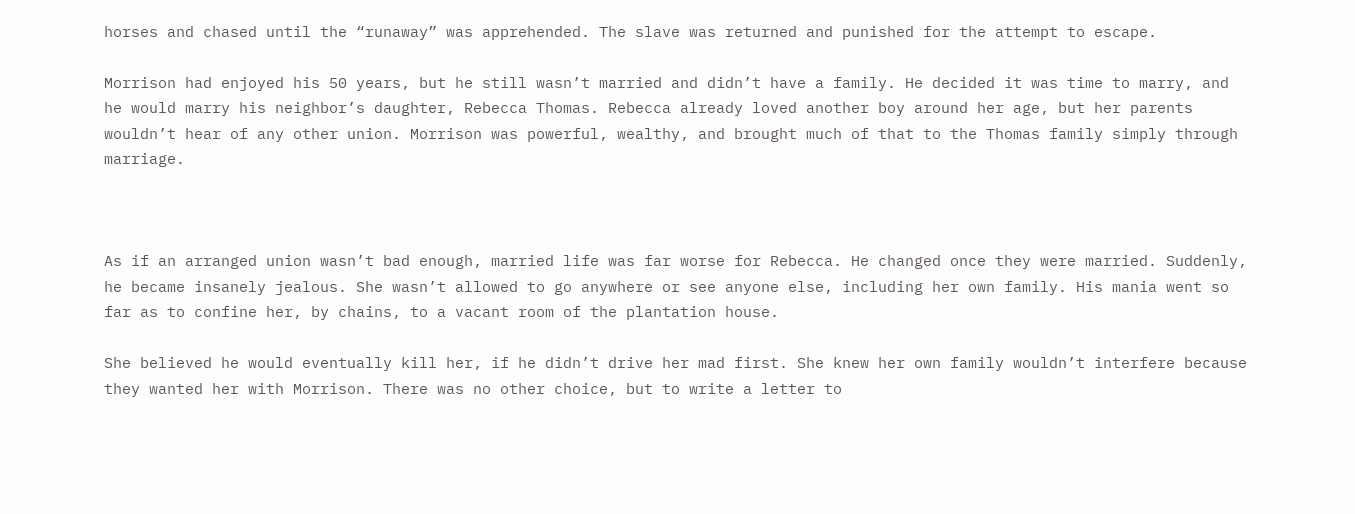horses and chased until the “runaway” was apprehended. The slave was returned and punished for the attempt to escape.

Morrison had enjoyed his 50 years, but he still wasn’t married and didn’t have a family. He decided it was time to marry, and he would marry his neighbor’s daughter, Rebecca Thomas. Rebecca already loved another boy around her age, but her parents wouldn’t hear of any other union. Morrison was powerful, wealthy, and brought much of that to the Thomas family simply through marriage.



As if an arranged union wasn’t bad enough, married life was far worse for Rebecca. He changed once they were married. Suddenly, he became insanely jealous. She wasn’t allowed to go anywhere or see anyone else, including her own family. His mania went so far as to confine her, by chains, to a vacant room of the plantation house.

She believed he would eventually kill her, if he didn’t drive her mad first. She knew her own family wouldn’t interfere because they wanted her with Morrison. There was no other choice, but to write a letter to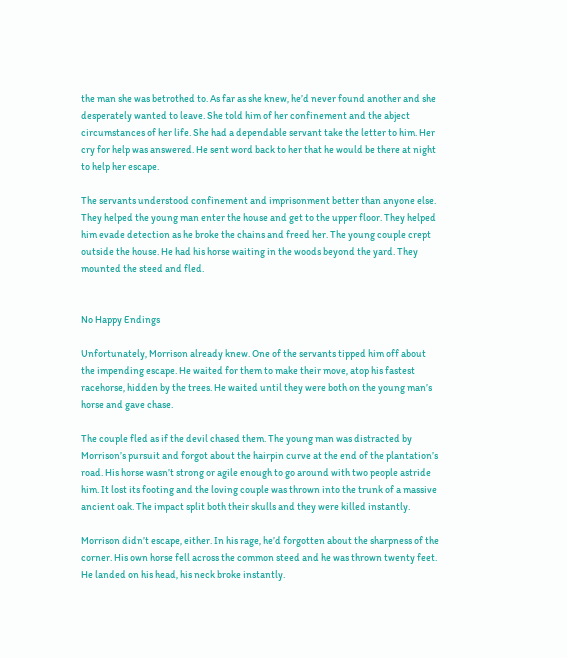the man she was betrothed to. As far as she knew, he’d never found another and she desperately wanted to leave. She told him of her confinement and the abject circumstances of her life. She had a dependable servant take the letter to him. Her cry for help was answered. He sent word back to her that he would be there at night to help her escape.

The servants understood confinement and imprisonment better than anyone else. They helped the young man enter the house and get to the upper floor. They helped him evade detection as he broke the chains and freed her. The young couple crept outside the house. He had his horse waiting in the woods beyond the yard. They mounted the steed and fled.


No Happy Endings

Unfortunately, Morrison already knew. One of the servants tipped him off about the impending escape. He waited for them to make their move, atop his fastest racehorse, hidden by the trees. He waited until they were both on the young man’s horse and gave chase.

The couple fled as if the devil chased them. The young man was distracted by Morrison’s pursuit and forgot about the hairpin curve at the end of the plantation’s road. His horse wasn’t strong or agile enough to go around with two people astride him. It lost its footing and the loving couple was thrown into the trunk of a massive ancient oak. The impact split both their skulls and they were killed instantly.

Morrison didn’t escape, either. In his rage, he’d forgotten about the sharpness of the corner. His own horse fell across the common steed and he was thrown twenty feet. He landed on his head, his neck broke instantly.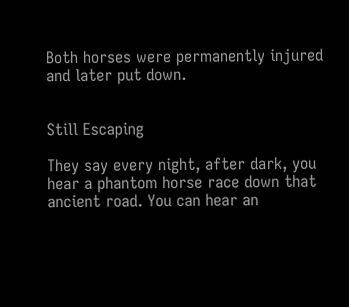Both horses were permanently injured and later put down.


Still Escaping

They say every night, after dark, you hear a phantom horse race down that ancient road. You can hear an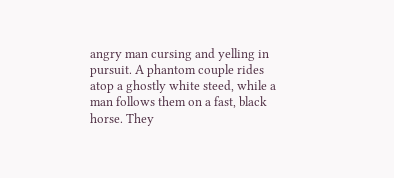angry man cursing and yelling in pursuit. A phantom couple rides atop a ghostly white steed, while a man follows them on a fast, black horse. They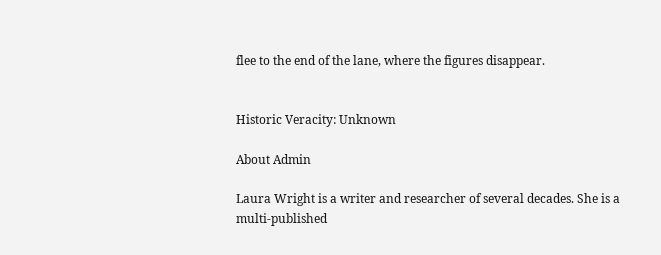flee to the end of the lane, where the figures disappear.


Historic Veracity: Unknown

About Admin

Laura Wright is a writer and researcher of several decades. She is a multi-published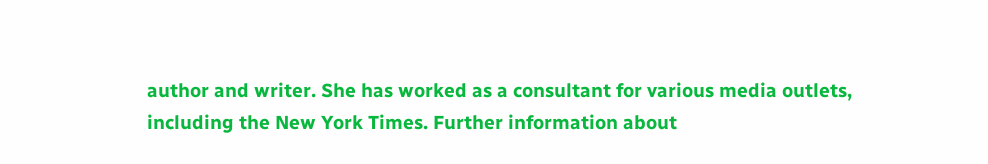author and writer. She has worked as a consultant for various media outlets, including the New York Times. Further information about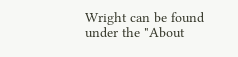Wright can be found under the "About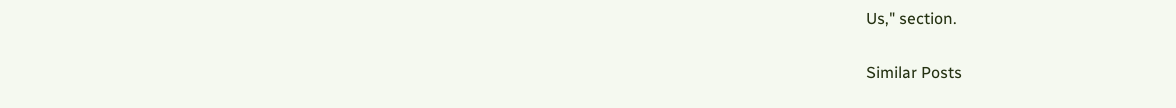Us," section.

Similar Posts